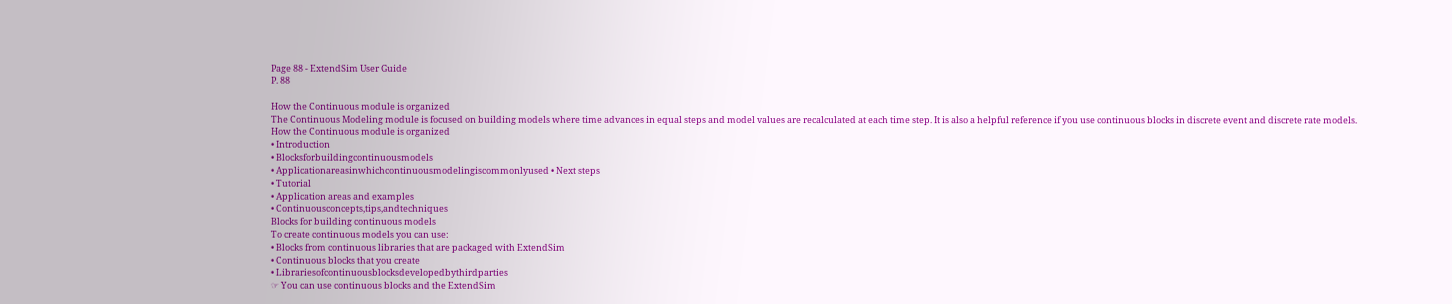Page 88 - ExtendSim User Guide
P. 88

How the Continuous module is organized
The Continuous Modeling module is focused on building models where time advances in equal steps and model values are recalculated at each time step. It is also a helpful reference if you use continuous blocks in discrete event and discrete rate models.
How the Continuous module is organized
• Introduction
• Blocksforbuildingcontinuousmodels
• Applicationareasinwhichcontinuousmodelingiscommonlyused • Next steps
• Tutorial
• Application areas and examples
• Continuousconcepts,tips,andtechniques
Blocks for building continuous models
To create continuous models you can use:
• Blocks from continuous libraries that are packaged with ExtendSim
• Continuous blocks that you create
• Librariesofcontinuousblocksdevelopedbythirdparties
☞ You can use continuous blocks and the ExtendSim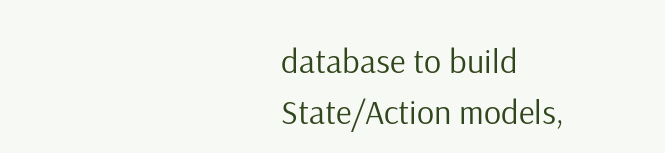database to build State/Action models,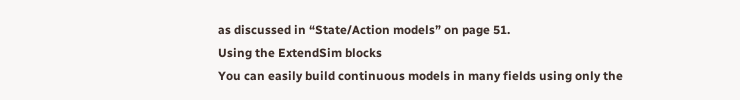as discussed in “State/Action models” on page 51.
Using the ExtendSim blocks
You can easily build continuous models in many fields using only the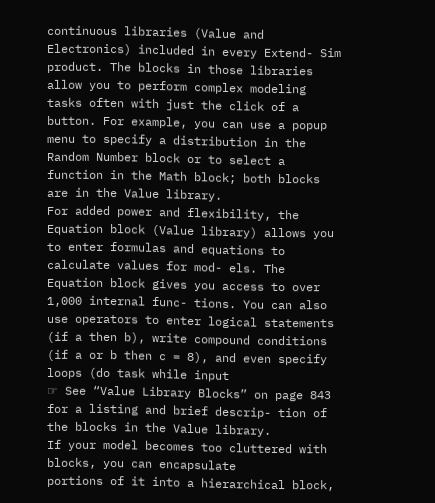continuous libraries (Value and Electronics) included in every Extend- Sim product. The blocks in those libraries allow you to perform complex modeling tasks often with just the click of a button. For example, you can use a popup menu to specify a distribution in the Random Number block or to select a function in the Math block; both blocks are in the Value library.
For added power and flexibility, the Equation block (Value library) allows you to enter formulas and equations to calculate values for mod- els. The Equation block gives you access to over 1,000 internal func- tions. You can also use operators to enter logical statements (if a then b), write compound conditions (if a or b then c = 8), and even specify loops (do task while input
☞ See “Value Library Blocks” on page 843 for a listing and brief descrip- tion of the blocks in the Value library.
If your model becomes too cluttered with blocks, you can encapsulate
portions of it into a hierarchical block,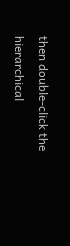then double-click the hierarchical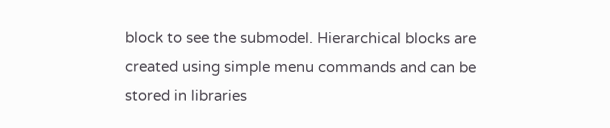block to see the submodel. Hierarchical blocks are created using simple menu commands and can be stored in libraries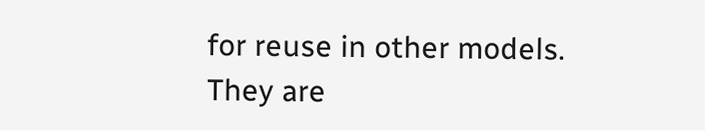for reuse in other models. They are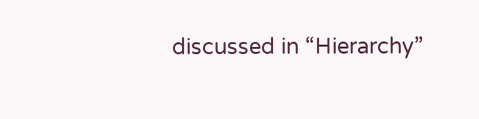discussed in “Hierarchy”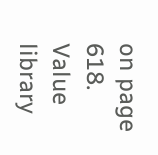on page 618.
Value library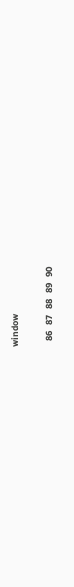window

   86   87   88   89   90